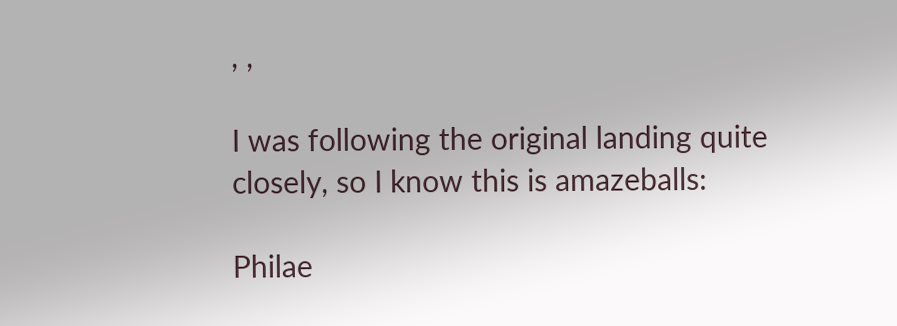, ,

I was following the original landing quite closely, so I know this is amazeballs:

Philae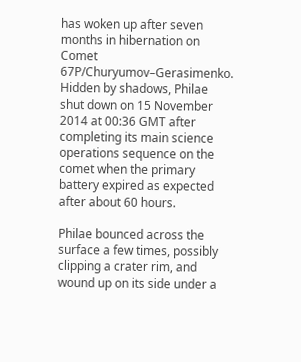has woken up after seven months in hibernation on Comet 67P/Churyumov–Gerasimenko. Hidden by shadows, Philae shut down on 15 November 2014 at 00:36 GMT after completing its main science operations sequence on the comet when the primary battery expired as expected after about 60 hours.

Philae bounced across the surface a few times, possibly clipping a crater rim, and wound up on its side under a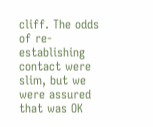cliff. The odds of re-establishing contact were slim, but we were assured that was OK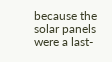because the solar panels were a last-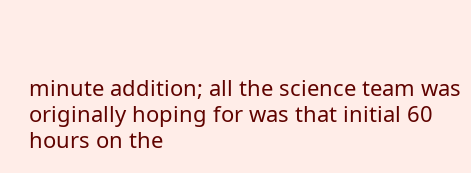minute addition; all the science team was originally hoping for was that initial 60 hours on the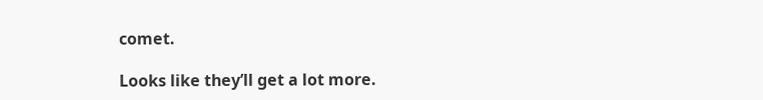comet.

Looks like they’ll get a lot more.